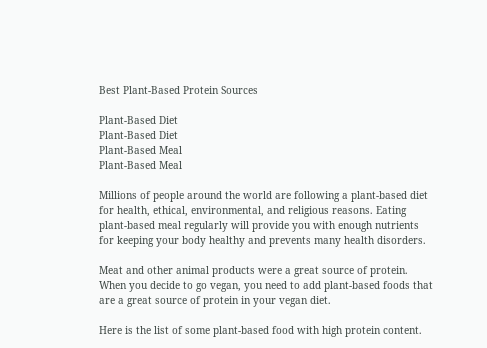Best Plant-Based Protein Sources

Plant-Based Diet
Plant-Based Diet
Plant-Based Meal
Plant-Based Meal

Millions of people around the world are following a plant-based diet for health, ethical, environmental, and religious reasons. Eating plant-based meal regularly will provide you with enough nutrients for keeping your body healthy and prevents many health disorders.

Meat and other animal products were a great source of protein. When you decide to go vegan, you need to add plant-based foods that are a great source of protein in your vegan diet.

Here is the list of some plant-based food with high protein content.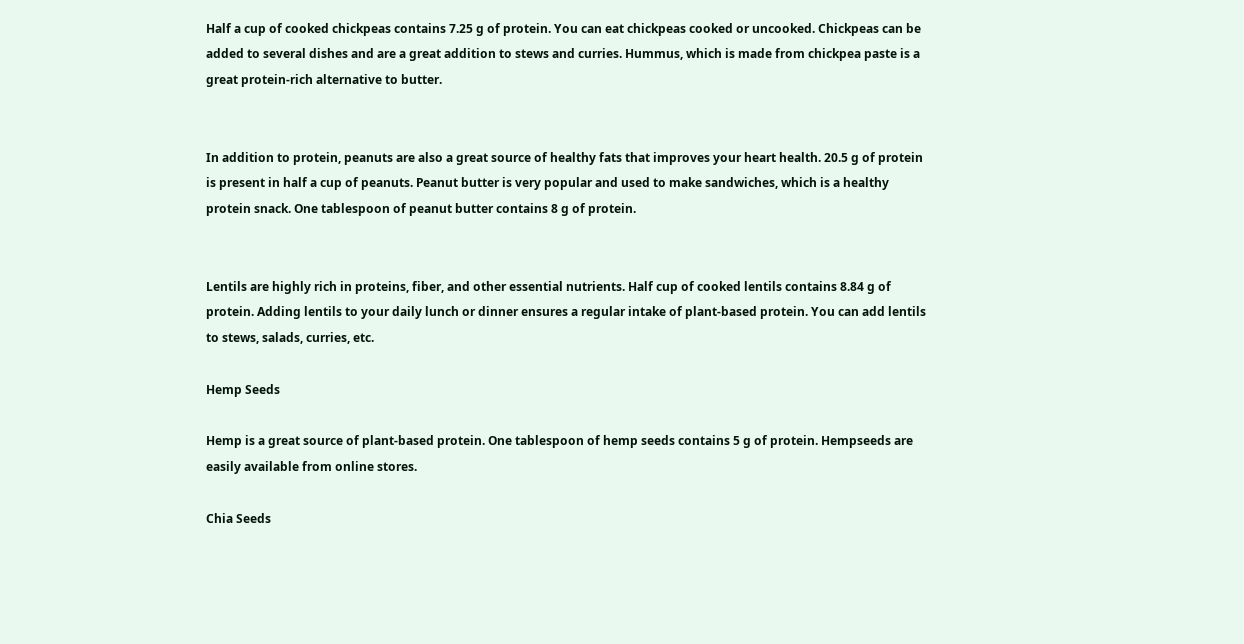Half a cup of cooked chickpeas contains 7.25 g of protein. You can eat chickpeas cooked or uncooked. Chickpeas can be added to several dishes and are a great addition to stews and curries. Hummus, which is made from chickpea paste is a great protein-rich alternative to butter.


In addition to protein, peanuts are also a great source of healthy fats that improves your heart health. 20.5 g of protein is present in half a cup of peanuts. Peanut butter is very popular and used to make sandwiches, which is a healthy protein snack. One tablespoon of peanut butter contains 8 g of protein.


Lentils are highly rich in proteins, fiber, and other essential nutrients. Half cup of cooked lentils contains 8.84 g of protein. Adding lentils to your daily lunch or dinner ensures a regular intake of plant-based protein. You can add lentils to stews, salads, curries, etc.

Hemp Seeds

Hemp is a great source of plant-based protein. One tablespoon of hemp seeds contains 5 g of protein. Hempseeds are easily available from online stores.

Chia Seeds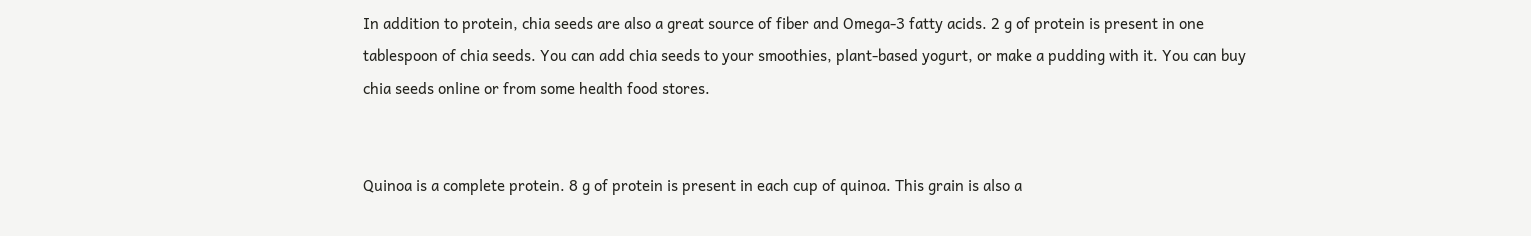In addition to protein, chia seeds are also a great source of fiber and Omega-3 fatty acids. 2 g of protein is present in one tablespoon of chia seeds. You can add chia seeds to your smoothies, plant-based yogurt, or make a pudding with it. You can buy chia seeds online or from some health food stores.


Quinoa is a complete protein. 8 g of protein is present in each cup of quinoa. This grain is also a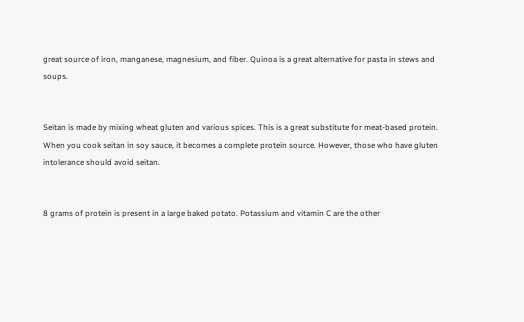great source of iron, manganese, magnesium, and fiber. Quinoa is a great alternative for pasta in stews and soups.


Seitan is made by mixing wheat gluten and various spices. This is a great substitute for meat-based protein. When you cook seitan in soy sauce, it becomes a complete protein source. However, those who have gluten intolerance should avoid seitan.


8 grams of protein is present in a large baked potato. Potassium and vitamin C are the other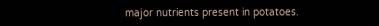major nutrients present in potatoes.